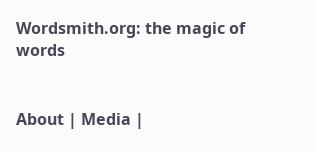Wordsmith.org: the magic of words


About | Media |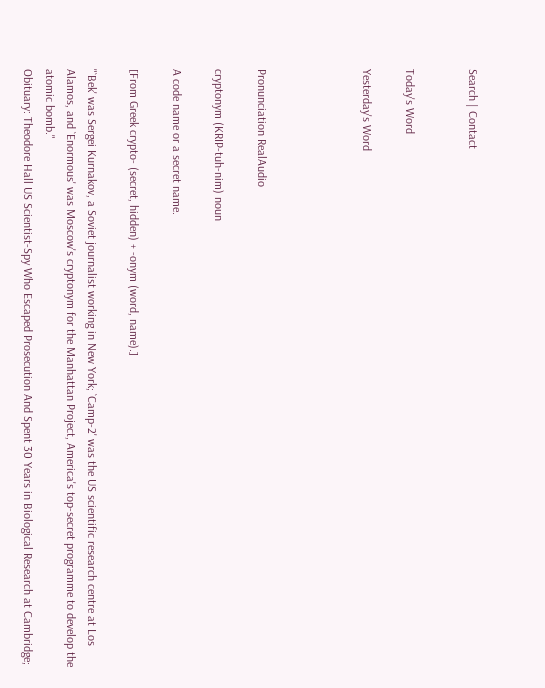Search | Contact


Today's Word

Yesterday's Word




Pronunciation RealAudio

cryptonym (KRIP-tuh-nim) noun

A code name or a secret name.

[From Greek crypto- (secret, hidden) + -onym (word, name).]

"`Bek' was Sergei Kurnakov, a Soviet journalist working in New York; `Camp-2' was the US scientific research centre at Los Alamos, and `Enormous' was Moscow's cryptonym for the Manhattan Project, America's top-secret programme to develop the atomic bomb."
Obituary: Theodore Hall US Scientist-Spy Who Escaped Prosecution And Spent 30 Years in Biological Research at Cambridge;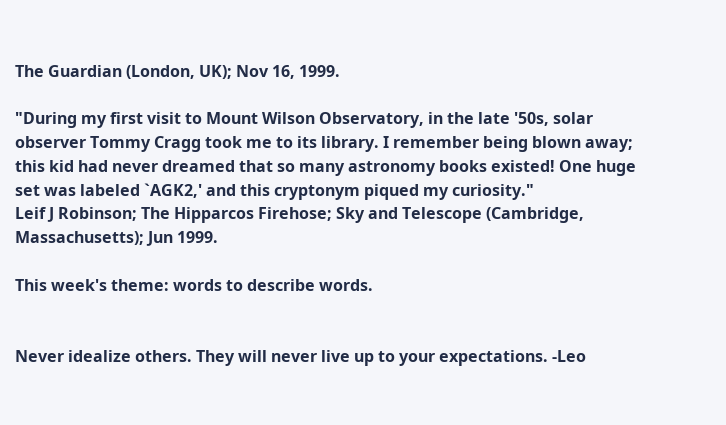The Guardian (London, UK); Nov 16, 1999.

"During my first visit to Mount Wilson Observatory, in the late '50s, solar observer Tommy Cragg took me to its library. I remember being blown away; this kid had never dreamed that so many astronomy books existed! One huge set was labeled `AGK2,' and this cryptonym piqued my curiosity."
Leif J Robinson; The Hipparcos Firehose; Sky and Telescope (Cambridge, Massachusetts); Jun 1999.

This week's theme: words to describe words.


Never idealize others. They will never live up to your expectations. -Leo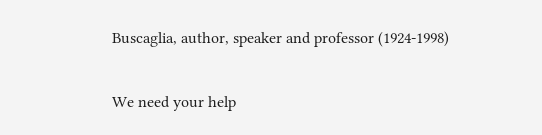Buscaglia, author, speaker and professor (1924-1998)

We need your help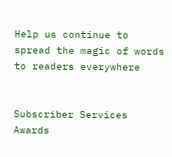Help us continue to spread the magic of words to readers everywhere


Subscriber Services
Awards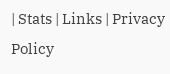| Stats | Links | Privacy Policy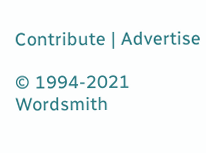Contribute | Advertise

© 1994-2021 Wordsmith